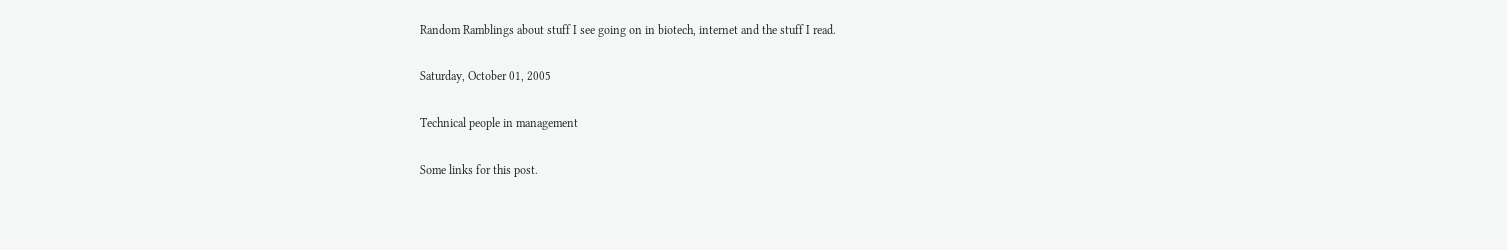Random Ramblings about stuff I see going on in biotech, internet and the stuff I read.

Saturday, October 01, 2005

Technical people in management

Some links for this post.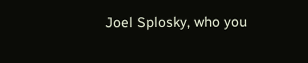Joel Splosky, who you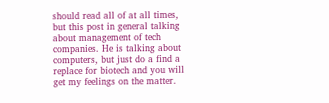should read all of at all times, but this post in general talking about management of tech companies. He is talking about computers, but just do a find a replace for biotech and you will get my feelings on the matter.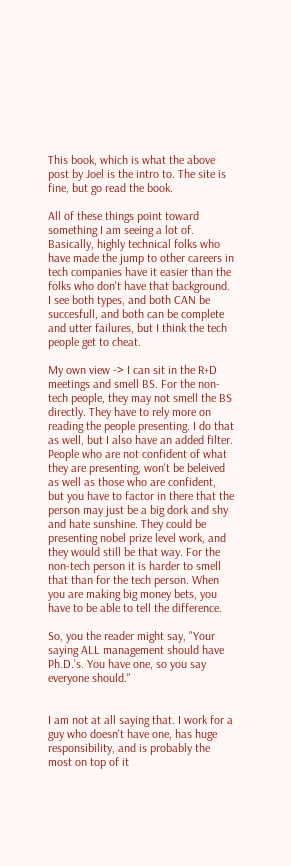This book, which is what the above post by Joel is the intro to. The site is fine, but go read the book.

All of these things point toward something I am seeing a lot of. Basically, highly technical folks who have made the jump to other careers in tech companies have it easier than the folks who don't have that background. I see both types, and both CAN be succesfull, and both can be complete and utter failures, but I think the tech people get to cheat.

My own view -> I can sit in the R+D meetings and smell BS. For the non-tech people, they may not smell the BS directly. They have to rely more on reading the people presenting. I do that as well, but I also have an added filter. People who are not confident of what they are presenting, won't be beleived as well as those who are confident, but you have to factor in there that the person may just be a big dork and shy and hate sunshine. They could be presenting nobel prize level work, and they would still be that way. For the non-tech person it is harder to smell that than for the tech person. When you are making big money bets, you have to be able to tell the difference.

So, you the reader might say, "Your saying ALL management should have Ph.D.'s. You have one, so you say everyone should."


I am not at all saying that. I work for a guy who doesn't have one, has huge responsibility, and is probably the most on top of it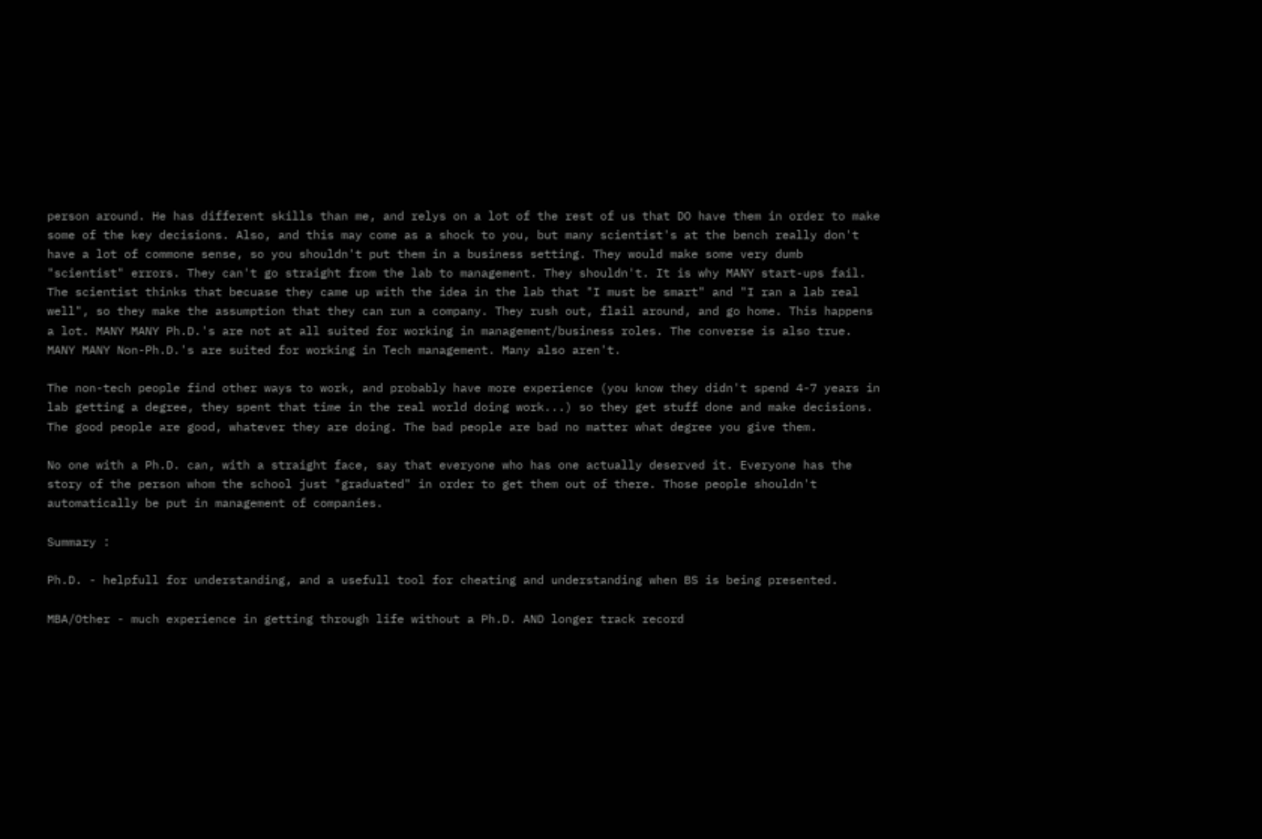person around. He has different skills than me, and relys on a lot of the rest of us that DO have them in order to make some of the key decisions. Also, and this may come as a shock to you, but many scientist's at the bench really don't have a lot of commone sense, so you shouldn't put them in a business setting. They would make some very dumb "scientist" errors. They can't go straight from the lab to management. They shouldn't. It is why MANY start-ups fail. The scientist thinks that becuase they came up with the idea in the lab that "I must be smart" and "I ran a lab real well", so they make the assumption that they can run a company. They rush out, flail around, and go home. This happens a lot. MANY MANY Ph.D.'s are not at all suited for working in management/business roles. The converse is also true. MANY MANY Non-Ph.D.'s are suited for working in Tech management. Many also aren't.

The non-tech people find other ways to work, and probably have more experience (you know they didn't spend 4-7 years in lab getting a degree, they spent that time in the real world doing work...) so they get stuff done and make decisions. The good people are good, whatever they are doing. The bad people are bad no matter what degree you give them.

No one with a Ph.D. can, with a straight face, say that everyone who has one actually deserved it. Everyone has the story of the person whom the school just "graduated" in order to get them out of there. Those people shouldn't automatically be put in management of companies.

Summary :

Ph.D. - helpfull for understanding, and a usefull tool for cheating and understanding when BS is being presented.

MBA/Other - much experience in getting through life without a Ph.D. AND longer track record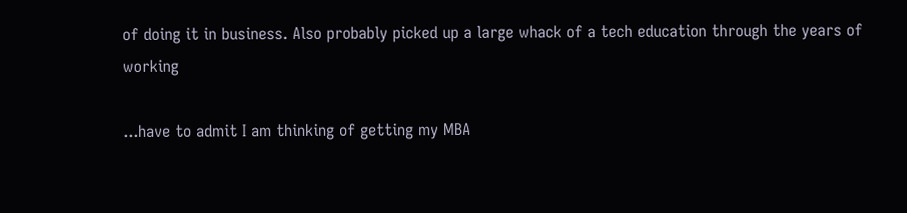of doing it in business. Also probably picked up a large whack of a tech education through the years of working

...have to admit I am thinking of getting my MBA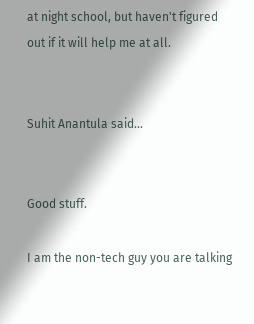at night school, but haven't figured out if it will help me at all.


Suhit Anantula said...


Good stuff.

I am the non-tech guy you are talking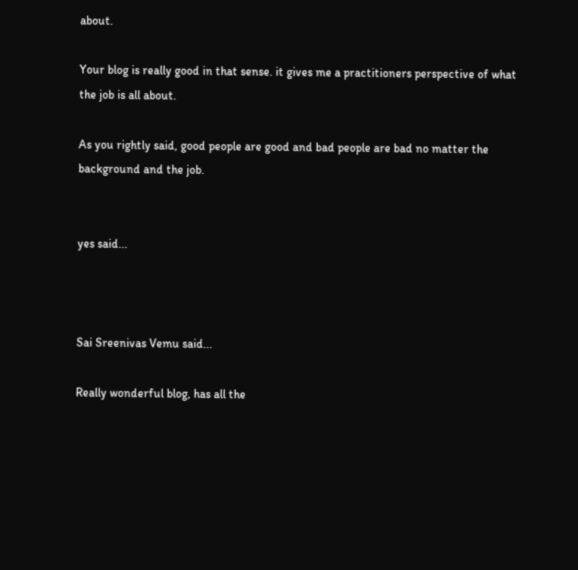about.

Your blog is really good in that sense. it gives me a practitioners perspective of what the job is all about.

As you rightly said, good people are good and bad people are bad no matter the background and the job.


yes said...



Sai Sreenivas Vemu said...

Really wonderful blog, has all the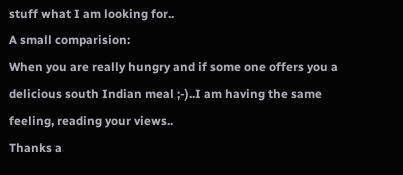stuff what I am looking for..
A small comparision:
When you are really hungry and if some one offers you a delicious south Indian meal ;-)..I am having the same feeling, reading your views..
Thanks a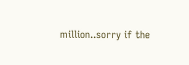million..sorry if the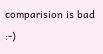comparision is bad :-)